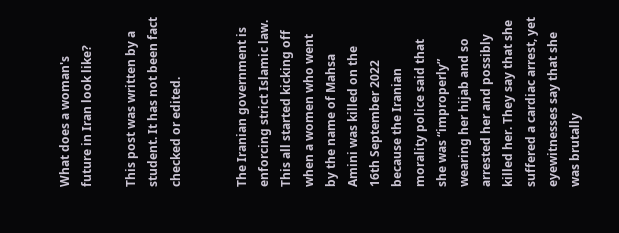What does a woman's future in Iran look like?

This post was written by a student. It has not been fact checked or edited.


The Iranian government is enforcing strict Islamic law. This all started kicking off when a women who went by the name of Mahsa Amini was killed on the 16th September 2022 because the Iranian morality police said that she was “improperly” wearing her hijab and so arrested her and possibly killed her. They say that she suffered a cardiac arrest, yet eyewitnesses say that she was brutally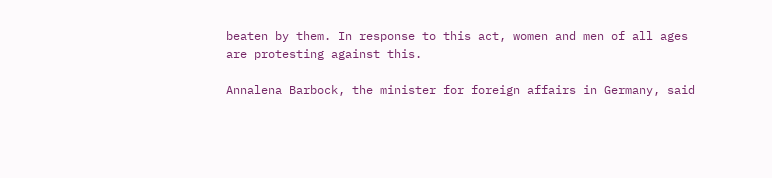beaten by them. In response to this act, women and men of all ages are protesting against this.

Annalena Barbock, the minister for foreign affairs in Germany, said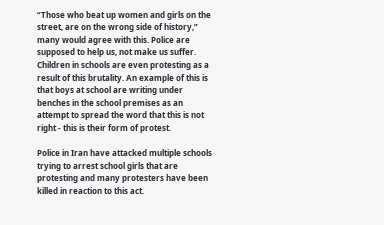“Those who beat up women and girls on the street, are on the wrong side of history,” many would agree with this. Police are supposed to help us, not make us suffer. Children in schools are even protesting as a result of this brutality. An example of this is that boys at school are writing under benches in the school premises as an attempt to spread the word that this is not right - this is their form of protest.

Police in Iran have attacked multiple schools trying to arrest school girls that are protesting and many protesters have been killed in reaction to this act.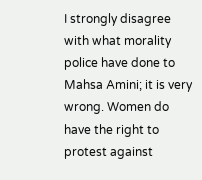I strongly disagree with what morality police have done to Mahsa Amini; it is very wrong. Women do have the right to protest against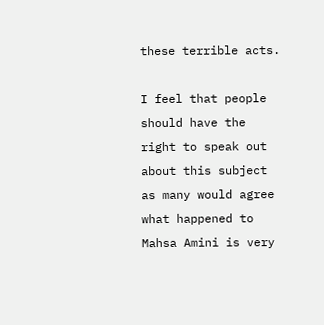these terrible acts.

I feel that people should have the right to speak out about this subject as many would agree what happened to Mahsa Amini is very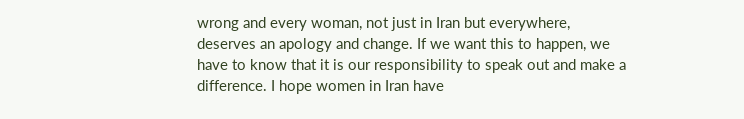wrong and every woman, not just in Iran but everywhere, deserves an apology and change. If we want this to happen, we have to know that it is our responsibility to speak out and make a difference. I hope women in Iran have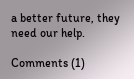a better future, they need our help.

Comments (1)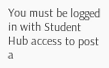You must be logged in with Student Hub access to post a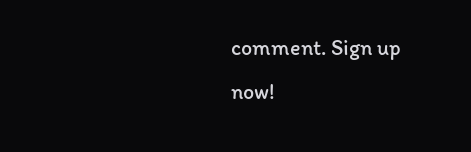comment. Sign up now!